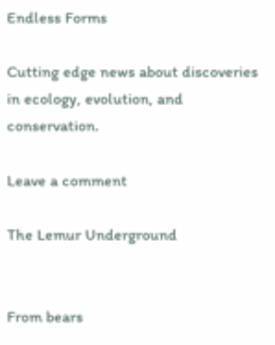Endless Forms

Cutting edge news about discoveries in ecology, evolution, and conservation.

Leave a comment

The Lemur Underground


From bears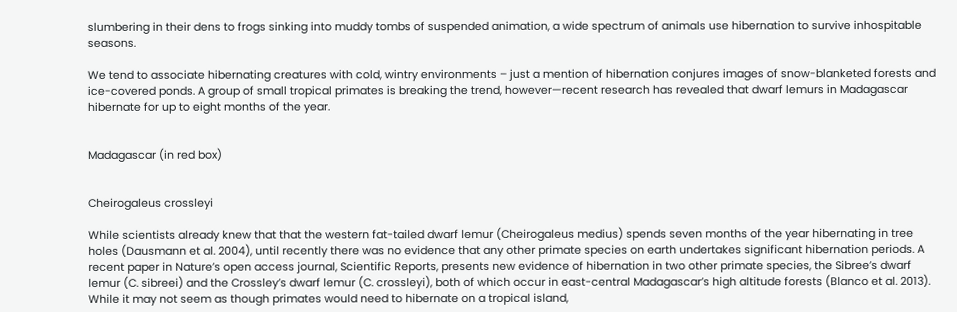slumbering in their dens to frogs sinking into muddy tombs of suspended animation, a wide spectrum of animals use hibernation to survive inhospitable seasons.

We tend to associate hibernating creatures with cold, wintry environments – just a mention of hibernation conjures images of snow-blanketed forests and ice-covered ponds. A group of small tropical primates is breaking the trend, however—recent research has revealed that dwarf lemurs in Madagascar hibernate for up to eight months of the year.


Madagascar (in red box)


Cheirogaleus crossleyi

While scientists already knew that that the western fat-tailed dwarf lemur (Cheirogaleus medius) spends seven months of the year hibernating in tree holes (Dausmann et al. 2004), until recently there was no evidence that any other primate species on earth undertakes significant hibernation periods. A recent paper in Nature’s open access journal, Scientific Reports, presents new evidence of hibernation in two other primate species, the Sibree’s dwarf lemur (C. sibreei) and the Crossley’s dwarf lemur (C. crossleyi), both of which occur in east-central Madagascar’s high altitude forests (Blanco et al. 2013). While it may not seem as though primates would need to hibernate on a tropical island,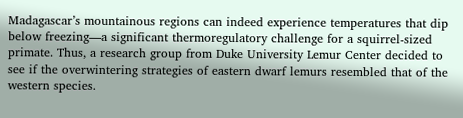Madagascar’s mountainous regions can indeed experience temperatures that dip below freezing—a significant thermoregulatory challenge for a squirrel-sized primate. Thus, a research group from Duke University Lemur Center decided to see if the overwintering strategies of eastern dwarf lemurs resembled that of the western species.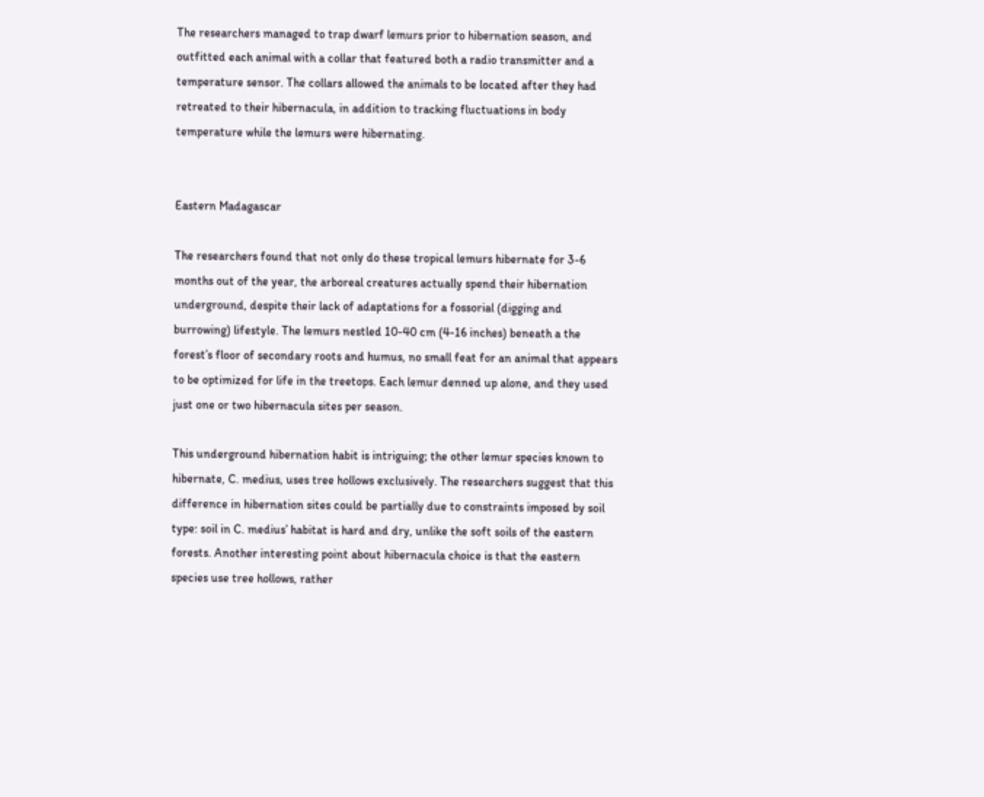The researchers managed to trap dwarf lemurs prior to hibernation season, and outfitted each animal with a collar that featured both a radio transmitter and a temperature sensor. The collars allowed the animals to be located after they had retreated to their hibernacula, in addition to tracking fluctuations in body temperature while the lemurs were hibernating.


Eastern Madagascar

The researchers found that not only do these tropical lemurs hibernate for 3-6 months out of the year, the arboreal creatures actually spend their hibernation underground, despite their lack of adaptations for a fossorial (digging and burrowing) lifestyle. The lemurs nestled 10-40 cm (4-16 inches) beneath a the forest’s floor of secondary roots and humus, no small feat for an animal that appears to be optimized for life in the treetops. Each lemur denned up alone, and they used just one or two hibernacula sites per season.

This underground hibernation habit is intriguing; the other lemur species known to hibernate, C. medius, uses tree hollows exclusively. The researchers suggest that this difference in hibernation sites could be partially due to constraints imposed by soil type: soil in C. medius’ habitat is hard and dry, unlike the soft soils of the eastern forests. Another interesting point about hibernacula choice is that the eastern species use tree hollows, rather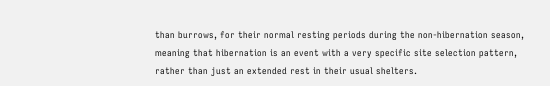than burrows, for their normal resting periods during the non-hibernation season, meaning that hibernation is an event with a very specific site selection pattern, rather than just an extended rest in their usual shelters.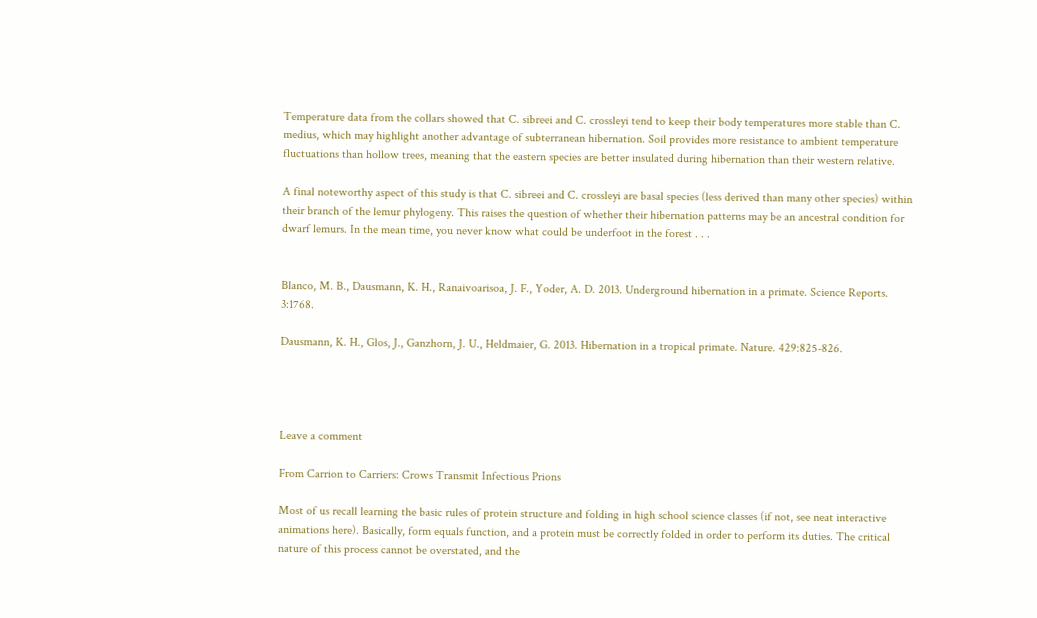Temperature data from the collars showed that C. sibreei and C. crossleyi tend to keep their body temperatures more stable than C. medius, which may highlight another advantage of subterranean hibernation. Soil provides more resistance to ambient temperature fluctuations than hollow trees, meaning that the eastern species are better insulated during hibernation than their western relative.

A final noteworthy aspect of this study is that C. sibreei and C. crossleyi are basal species (less derived than many other species) within their branch of the lemur phylogeny. This raises the question of whether their hibernation patterns may be an ancestral condition for dwarf lemurs. In the mean time, you never know what could be underfoot in the forest . . .


Blanco, M. B., Dausmann, K. H., Ranaivoarisoa, J. F., Yoder, A. D. 2013. Underground hibernation in a primate. Science Reports. 3:1768.

Dausmann, K. H., Glos, J., Ganzhorn, J. U., Heldmaier, G. 2013. Hibernation in a tropical primate. Nature. 429:825-826.




Leave a comment

From Carrion to Carriers: Crows Transmit Infectious Prions

Most of us recall learning the basic rules of protein structure and folding in high school science classes (if not, see neat interactive animations here). Basically, form equals function, and a protein must be correctly folded in order to perform its duties. The critical nature of this process cannot be overstated, and the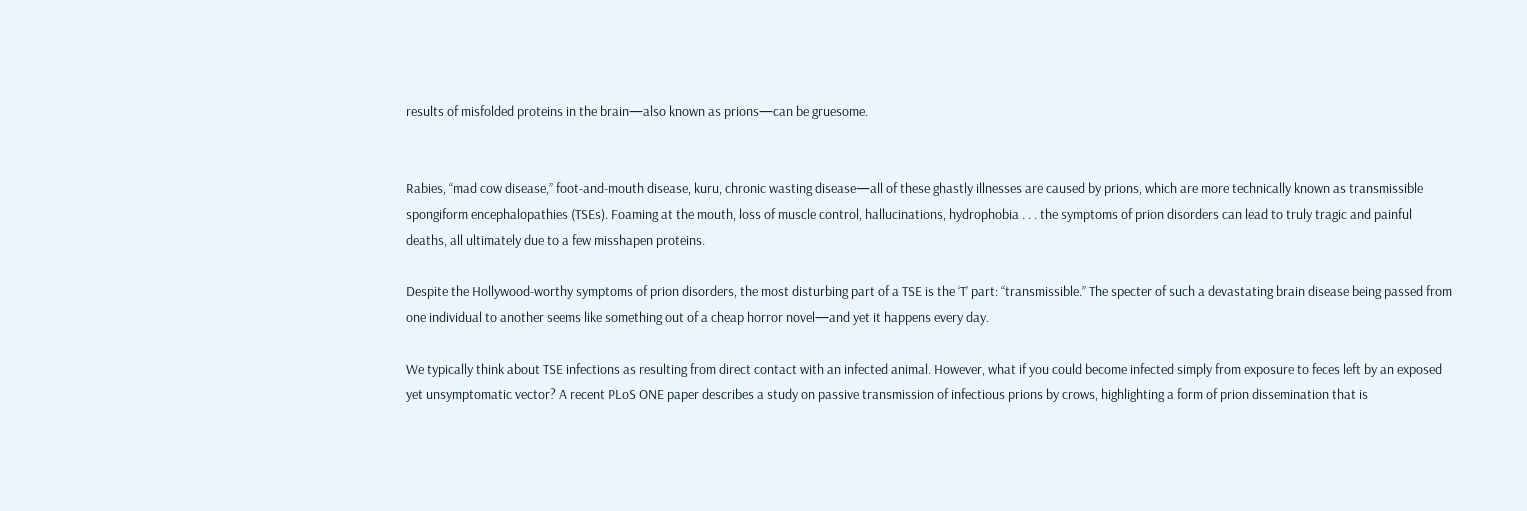results of misfolded proteins in the brain—also known as prions—can be gruesome.


Rabies, “mad cow disease,” foot-and-mouth disease, kuru, chronic wasting disease—all of these ghastly illnesses are caused by prions, which are more technically known as transmissible spongiform encephalopathies (TSEs). Foaming at the mouth, loss of muscle control, hallucinations, hydrophobia . . . the symptoms of prion disorders can lead to truly tragic and painful deaths, all ultimately due to a few misshapen proteins.

Despite the Hollywood-worthy symptoms of prion disorders, the most disturbing part of a TSE is the ‘T’ part: “transmissible.” The specter of such a devastating brain disease being passed from one individual to another seems like something out of a cheap horror novel—and yet it happens every day.

We typically think about TSE infections as resulting from direct contact with an infected animal. However, what if you could become infected simply from exposure to feces left by an exposed yet unsymptomatic vector? A recent PLoS ONE paper describes a study on passive transmission of infectious prions by crows, highlighting a form of prion dissemination that is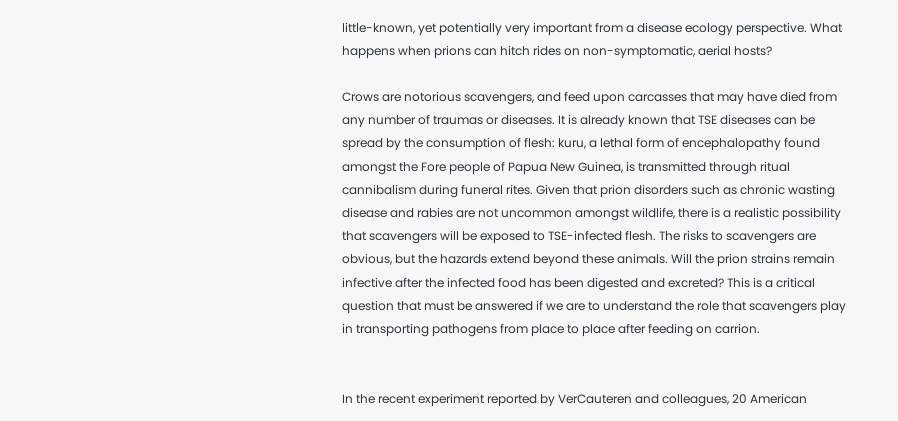little-known, yet potentially very important from a disease ecology perspective. What happens when prions can hitch rides on non-symptomatic, aerial hosts?

Crows are notorious scavengers, and feed upon carcasses that may have died from any number of traumas or diseases. It is already known that TSE diseases can be spread by the consumption of flesh: kuru, a lethal form of encephalopathy found amongst the Fore people of Papua New Guinea, is transmitted through ritual cannibalism during funeral rites. Given that prion disorders such as chronic wasting disease and rabies are not uncommon amongst wildlife, there is a realistic possibility that scavengers will be exposed to TSE-infected flesh. The risks to scavengers are obvious, but the hazards extend beyond these animals. Will the prion strains remain infective after the infected food has been digested and excreted? This is a critical question that must be answered if we are to understand the role that scavengers play in transporting pathogens from place to place after feeding on carrion.


In the recent experiment reported by VerCauteren and colleagues, 20 American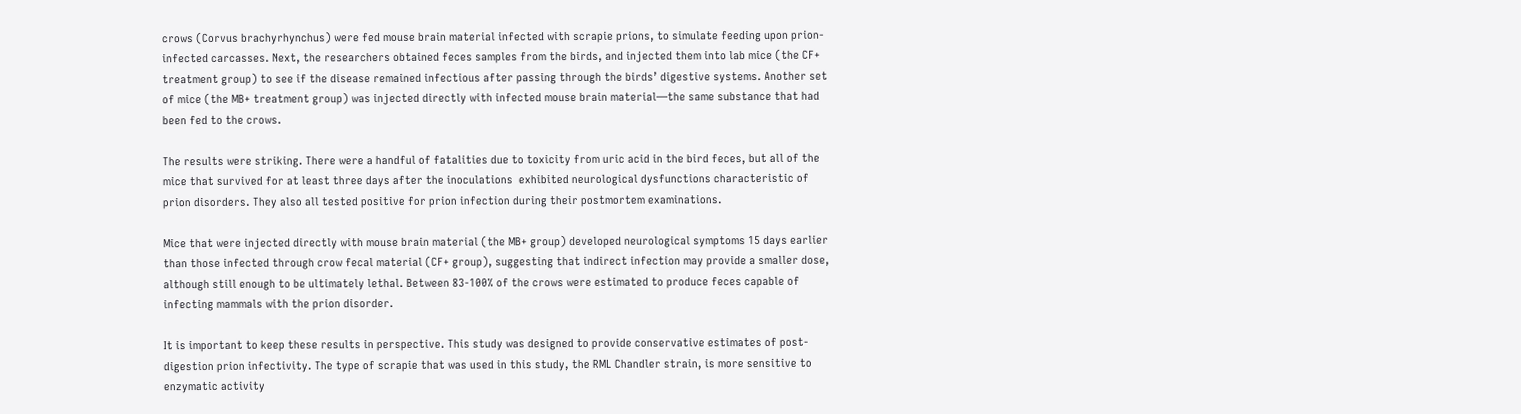crows (Corvus brachyrhynchus) were fed mouse brain material infected with scrapie prions, to simulate feeding upon prion-infected carcasses. Next, the researchers obtained feces samples from the birds, and injected them into lab mice (the CF+ treatment group) to see if the disease remained infectious after passing through the birds’ digestive systems. Another set of mice (the MB+ treatment group) was injected directly with infected mouse brain material—the same substance that had been fed to the crows.

The results were striking. There were a handful of fatalities due to toxicity from uric acid in the bird feces, but all of the mice that survived for at least three days after the inoculations  exhibited neurological dysfunctions characteristic of prion disorders. They also all tested positive for prion infection during their postmortem examinations.

Mice that were injected directly with mouse brain material (the MB+ group) developed neurological symptoms 15 days earlier than those infected through crow fecal material (CF+ group), suggesting that indirect infection may provide a smaller dose, although still enough to be ultimately lethal. Between 83-100% of the crows were estimated to produce feces capable of infecting mammals with the prion disorder.

It is important to keep these results in perspective. This study was designed to provide conservative estimates of post-digestion prion infectivity. The type of scrapie that was used in this study, the RML Chandler strain, is more sensitive to enzymatic activity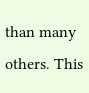than many others. This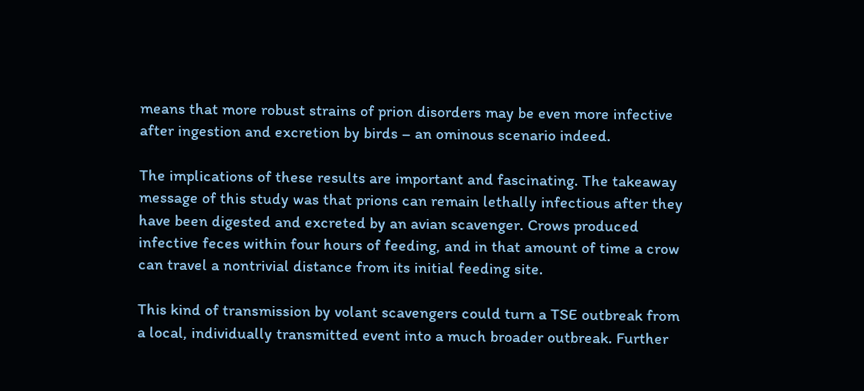means that more robust strains of prion disorders may be even more infective after ingestion and excretion by birds – an ominous scenario indeed.

The implications of these results are important and fascinating. The takeaway message of this study was that prions can remain lethally infectious after they have been digested and excreted by an avian scavenger. Crows produced infective feces within four hours of feeding, and in that amount of time a crow can travel a nontrivial distance from its initial feeding site.

This kind of transmission by volant scavengers could turn a TSE outbreak from a local, individually transmitted event into a much broader outbreak. Further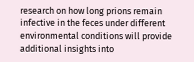research on how long prions remain infective in the feces under different environmental conditions will provide additional insights into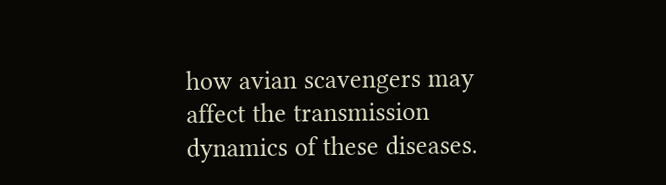how avian scavengers may affect the transmission dynamics of these diseases.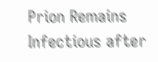Prion Remains Infectious after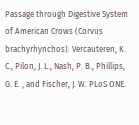Passage through Digestive System of American Crows (Corvus brachyrhynchos). Vercauteren, K. C., Pilon, J. L., Nash, P. B., Phillips, G. E. , and Fischer, J. W. PLoS ONE.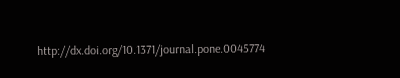http://dx.doi.org/10.1371/journal.pone.0045774